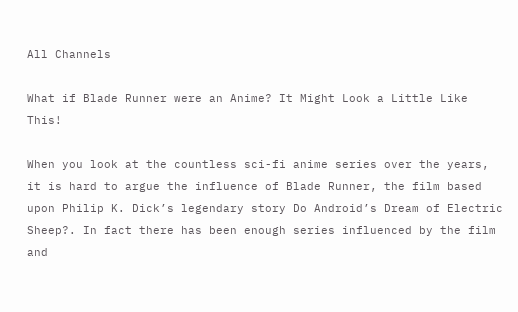All Channels

What if Blade Runner were an Anime? It Might Look a Little Like This!

When you look at the countless sci-fi anime series over the years, it is hard to argue the influence of Blade Runner, the film based upon Philip K. Dick’s legendary story Do Android’s Dream of Electric Sheep?. In fact there has been enough series influenced by the film and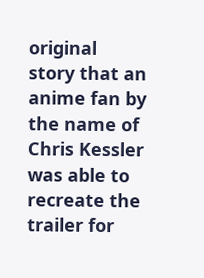original story that an anime fan by the name of Chris Kessler was able to recreate the trailer for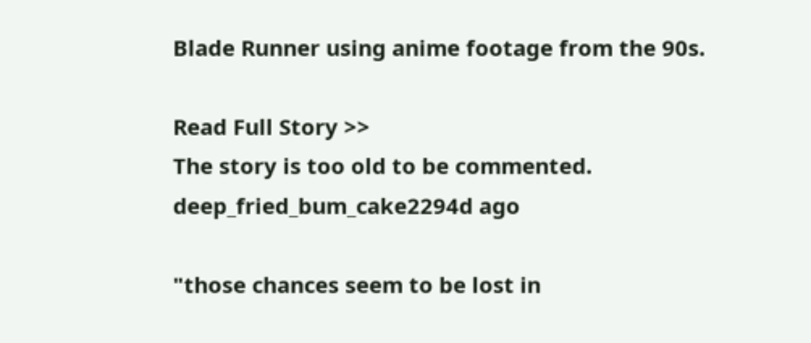Blade Runner using anime footage from the 90s.

Read Full Story >>
The story is too old to be commented.
deep_fried_bum_cake2294d ago

"those chances seem to be lost in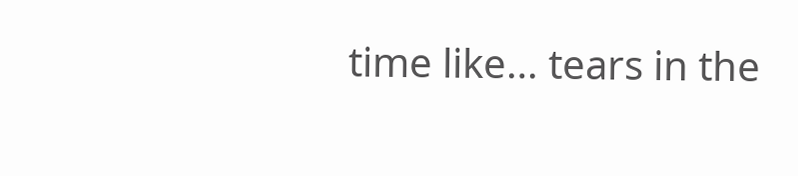time like… tears in the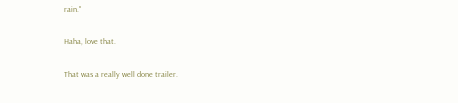rain."

Haha, love that.

That was a really well done trailer.